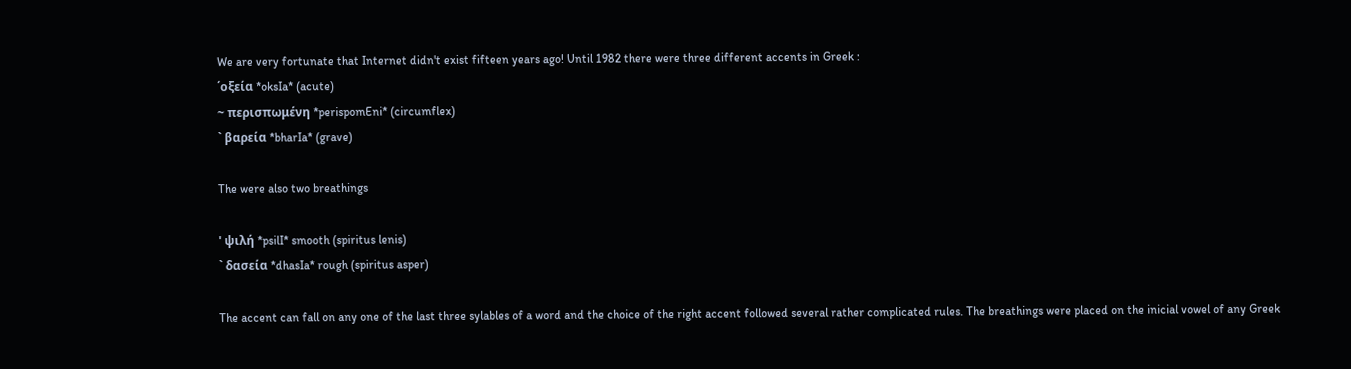We are very fortunate that Internet didn't exist fifteen years ago! Until 1982 there were three different accents in Greek :
΄οξεία *oksIa* (acute)
~ περισπωμένη *perispomEni* (circumflex)
` βαρεία *bharIa* (grave)

The were also two breathings

' ψιλή *psilI* smooth (spiritus lenis)
` δασεία *dhasIa* rough (spiritus asper)

The accent can fall on any one of the last three sylables of a word and the choice of the right accent followed several rather complicated rules. The breathings were placed on the inicial vowel of any Greek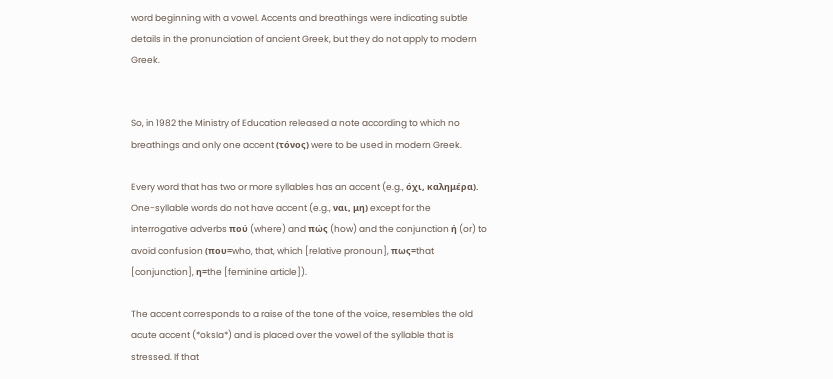word beginning with a vowel. Accents and breathings were indicating subtle details in the pronunciation of ancient Greek, but they do not apply to modern Greek.


So, in 1982 the Ministry of Education released a note according to which no breathings and only one accent (τόνος) were to be used in modern Greek.

Every word that has two or more syllables has an accent (e.g., όχι, καλημέρα). One-syllable words do not have accent (e.g., ναι, μη) except for the interrogative adverbs πού (where) and πώς (how) and the conjunction ή (or) to avoid confusion (που=who, that, which [relative pronoun], πως=that [conjunction], η=the [feminine article]).

The accent corresponds to a raise of the tone of the voice, resembles the old acute accent (*oksIa*) and is placed over the vowel of the syllable that is stressed. If that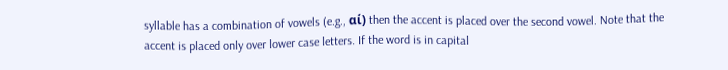syllable has a combination of vowels (e.g., αί) then the accent is placed over the second vowel. Note that the accent is placed only over lower case letters. If the word is in capital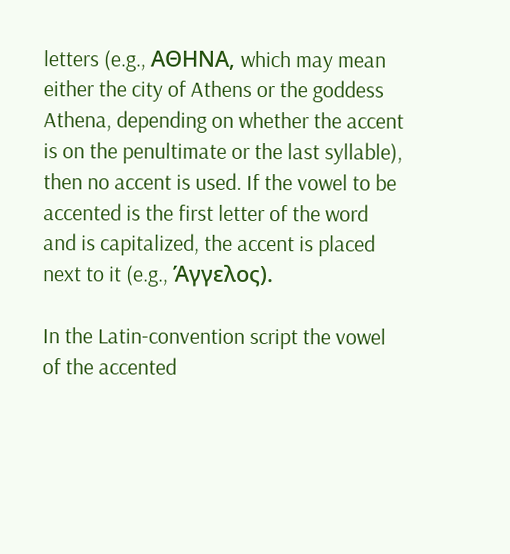letters (e.g., ΑΘΗΝΑ, which may mean either the city of Athens or the goddess Athena, depending on whether the accent is on the penultimate or the last syllable), then no accent is used. If the vowel to be accented is the first letter of the word and is capitalized, the accent is placed next to it (e.g., Άγγελος).

In the Latin-convention script the vowel of the accented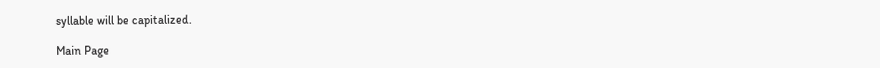syllable will be capitalized.

Main Page